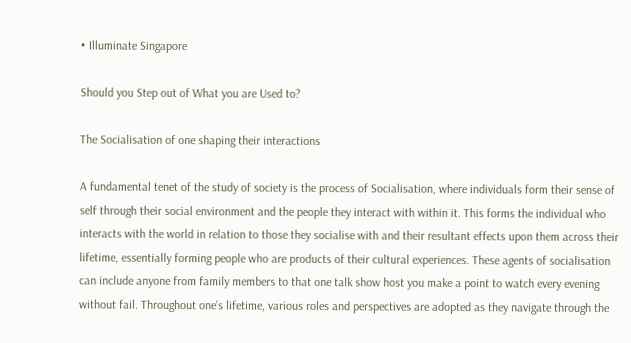• Illuminate Singapore

Should you Step out of What you are Used to?

The Socialisation of one shaping their interactions

A fundamental tenet of the study of society is the process of Socialisation, where individuals form their sense of self through their social environment and the people they interact with within it. This forms the individual who interacts with the world in relation to those they socialise with and their resultant effects upon them across their lifetime, essentially forming people who are products of their cultural experiences. These agents of socialisation can include anyone from family members to that one talk show host you make a point to watch every evening without fail. Throughout one’s lifetime, various roles and perspectives are adopted as they navigate through the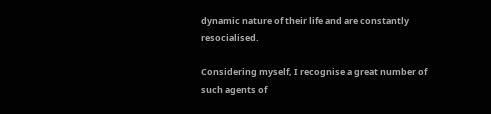dynamic nature of their life and are constantly resocialised.

Considering myself, I recognise a great number of such agents of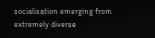socialisation emerging from extremely diverse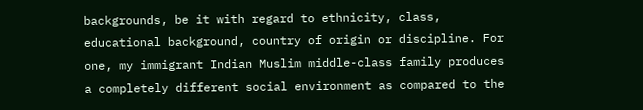backgrounds, be it with regard to ethnicity, class, educational background, country of origin or discipline. For one, my immigrant Indian Muslim middle-class family produces a completely different social environment as compared to the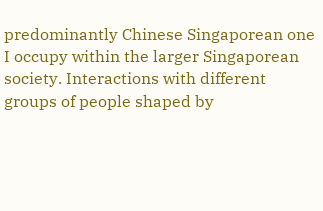predominantly Chinese Singaporean one I occupy within the larger Singaporean society. Interactions with different groups of people shaped by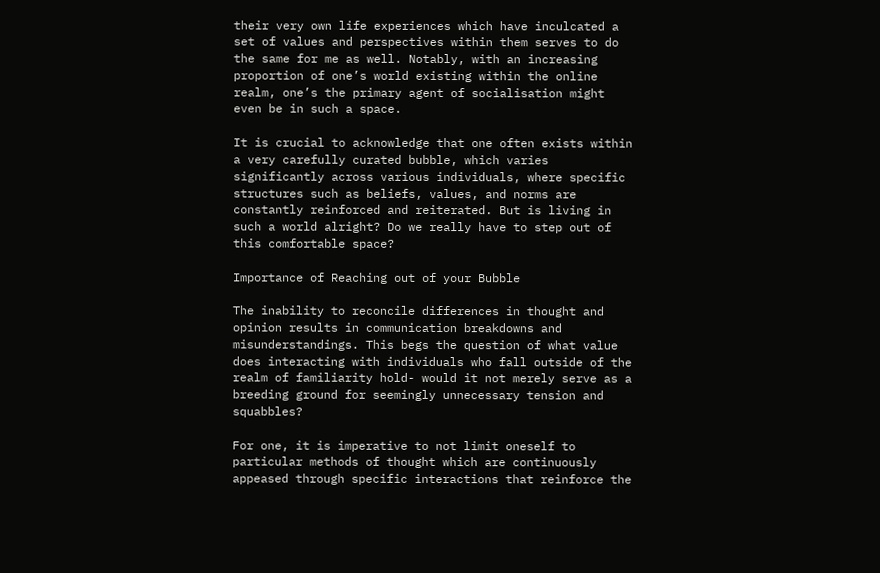their very own life experiences which have inculcated a set of values and perspectives within them serves to do the same for me as well. Notably, with an increasing proportion of one’s world existing within the online realm, one’s the primary agent of socialisation might even be in such a space.

It is crucial to acknowledge that one often exists within a very carefully curated bubble, which varies significantly across various individuals, where specific structures such as beliefs, values, and norms are constantly reinforced and reiterated. But is living in such a world alright? Do we really have to step out of this comfortable space?

Importance of Reaching out of your Bubble

The inability to reconcile differences in thought and opinion results in communication breakdowns and misunderstandings. This begs the question of what value does interacting with individuals who fall outside of the realm of familiarity hold- would it not merely serve as a breeding ground for seemingly unnecessary tension and squabbles?

For one, it is imperative to not limit oneself to particular methods of thought which are continuously appeased through specific interactions that reinforce the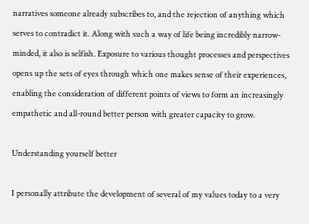narratives someone already subscribes to, and the rejection of anything which serves to contradict it. Along with such a way of life being incredibly narrow-minded, it also is selfish. Exposure to various thought processes and perspectives opens up the sets of eyes through which one makes sense of their experiences, enabling the consideration of different points of views to form an increasingly empathetic and all-round better person with greater capacity to grow.

Understanding yourself better

I personally attribute the development of several of my values today to a very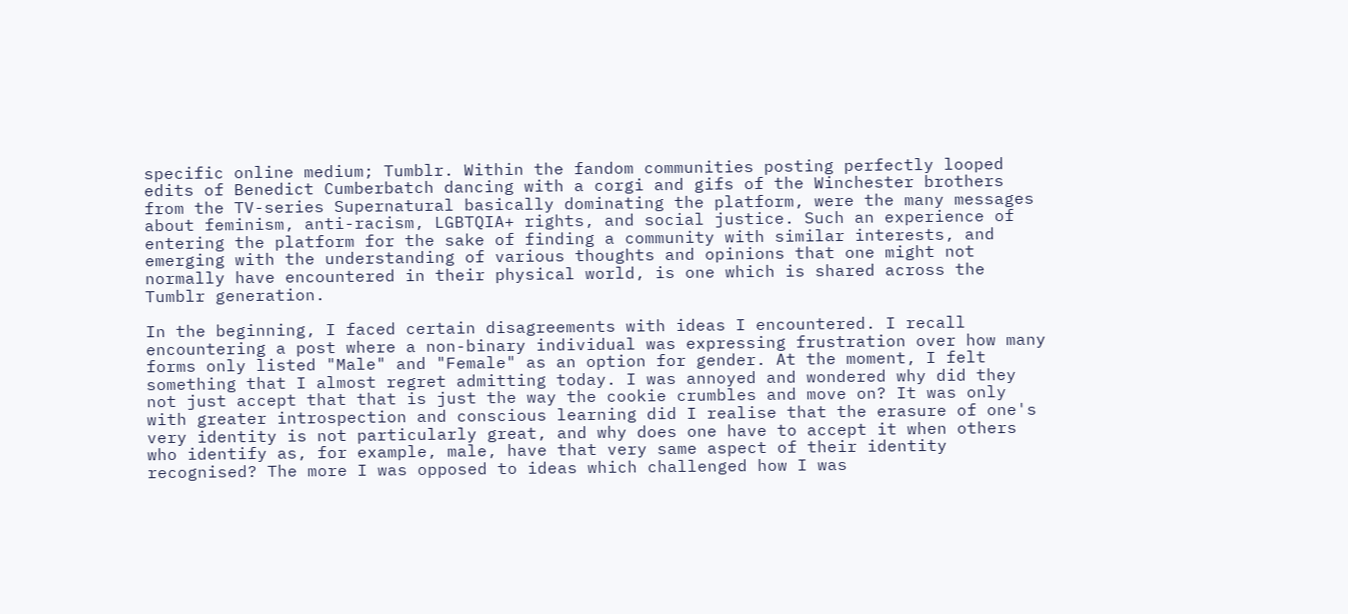specific online medium; Tumblr. Within the fandom communities posting perfectly looped edits of Benedict Cumberbatch dancing with a corgi and gifs of the Winchester brothers from the TV-series Supernatural basically dominating the platform, were the many messages about feminism, anti-racism, LGBTQIA+ rights, and social justice. Such an experience of entering the platform for the sake of finding a community with similar interests, and emerging with the understanding of various thoughts and opinions that one might not normally have encountered in their physical world, is one which is shared across the Tumblr generation.

In the beginning, I faced certain disagreements with ideas I encountered. I recall encountering a post where a non-binary individual was expressing frustration over how many forms only listed "Male" and "Female" as an option for gender. At the moment, I felt something that I almost regret admitting today. I was annoyed and wondered why did they not just accept that that is just the way the cookie crumbles and move on? It was only with greater introspection and conscious learning did I realise that the erasure of one's very identity is not particularly great, and why does one have to accept it when others who identify as, for example, male, have that very same aspect of their identity recognised? The more I was opposed to ideas which challenged how I was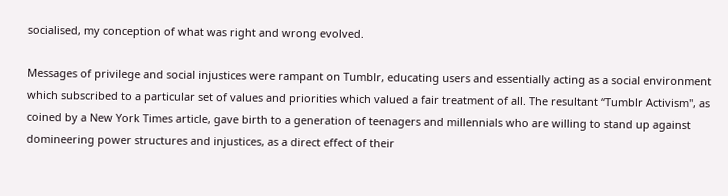socialised, my conception of what was right and wrong evolved.

Messages of privilege and social injustices were rampant on Tumblr, educating users and essentially acting as a social environment which subscribed to a particular set of values and priorities which valued a fair treatment of all. The resultant “Tumblr Activism'', as coined by a New York Times article, gave birth to a generation of teenagers and millennials who are willing to stand up against domineering power structures and injustices, as a direct effect of their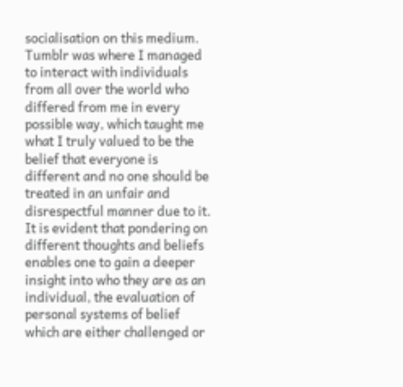socialisation on this medium. Tumblr was where I managed to interact with individuals from all over the world who differed from me in every possible way, which taught me what I truly valued to be the belief that everyone is different and no one should be treated in an unfair and disrespectful manner due to it. It is evident that pondering on different thoughts and beliefs enables one to gain a deeper insight into who they are as an individual, the evaluation of personal systems of belief which are either challenged or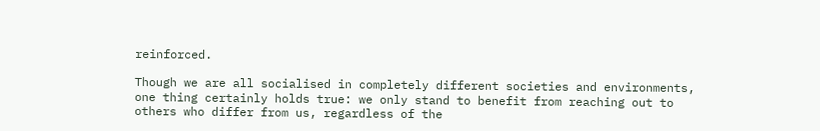reinforced.

Though we are all socialised in completely different societies and environments, one thing certainly holds true: we only stand to benefit from reaching out to others who differ from us, regardless of the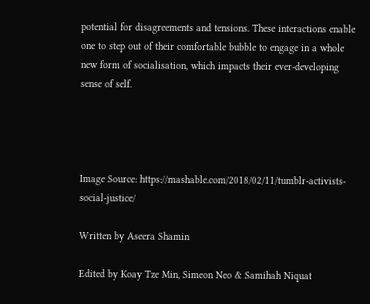potential for disagreements and tensions. These interactions enable one to step out of their comfortable bubble to engage in a whole new form of socialisation, which impacts their ever-developing sense of self.




Image Source: https://mashable.com/2018/02/11/tumblr-activists-social-justice/

Written by Aseera Shamin

Edited by Koay Tze Min, Simeon Neo & Samihah Niquat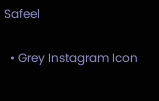Safeel

  • Grey Instagram Icon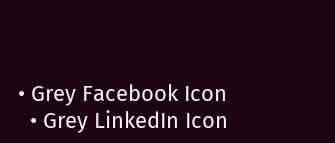• Grey Facebook Icon
  • Grey LinkedIn Icon